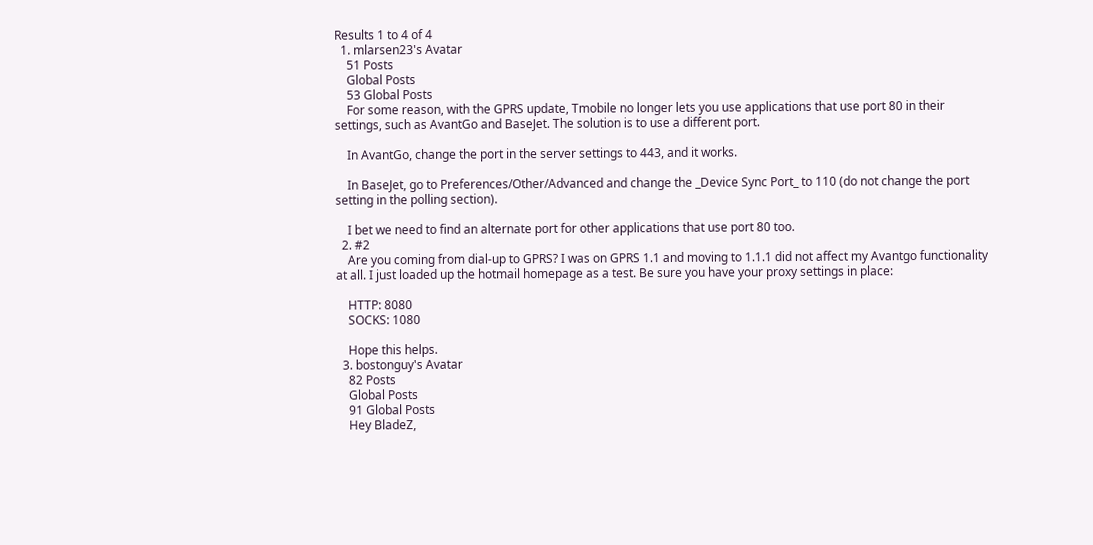Results 1 to 4 of 4
  1. mlarsen23's Avatar
    51 Posts
    Global Posts
    53 Global Posts
    For some reason, with the GPRS update, Tmobile no longer lets you use applications that use port 80 in their settings, such as AvantGo and BaseJet. The solution is to use a different port.

    In AvantGo, change the port in the server settings to 443, and it works.

    In BaseJet, go to Preferences/Other/Advanced and change the _Device Sync Port_ to 110 (do not change the port setting in the polling section).

    I bet we need to find an alternate port for other applications that use port 80 too.
  2. #2
    Are you coming from dial-up to GPRS? I was on GPRS 1.1 and moving to 1.1.1 did not affect my Avantgo functionality at all. I just loaded up the hotmail homepage as a test. Be sure you have your proxy settings in place:

    HTTP: 8080
    SOCKS: 1080

    Hope this helps.
  3. bostonguy's Avatar
    82 Posts
    Global Posts
    91 Global Posts
    Hey BladeZ,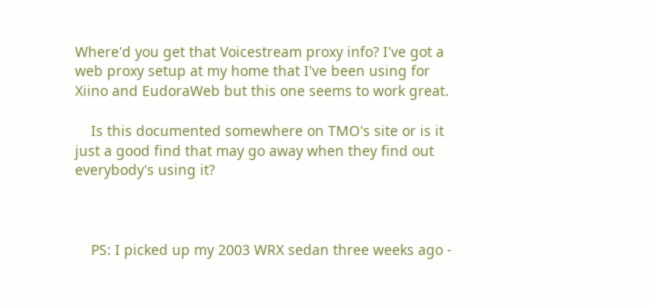Where'd you get that Voicestream proxy info? I've got a web proxy setup at my home that I've been using for Xiino and EudoraWeb but this one seems to work great.

    Is this documented somewhere on TMO's site or is it just a good find that may go away when they find out everybody's using it?



    PS: I picked up my 2003 WRX sedan three weeks ago -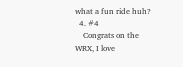what a fun ride huh?
  4. #4
    Congrats on the WRX, I love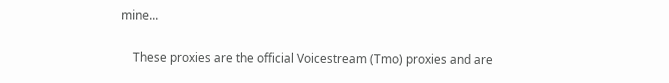mine...

    These proxies are the official Voicestream (Tmo) proxies and are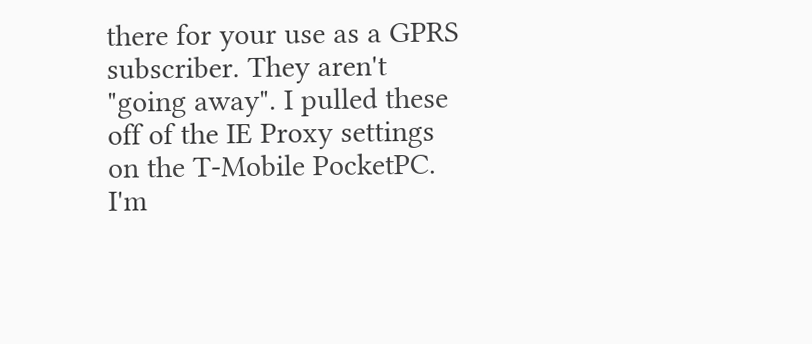there for your use as a GPRS subscriber. They aren't "going away". I pulled these off of the IE Proxy settings on the T-Mobile PocketPC. I'm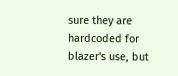sure they are hardcoded for blazer's use, but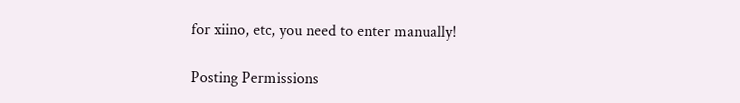for xiino, etc, you need to enter manually!

Posting Permissions